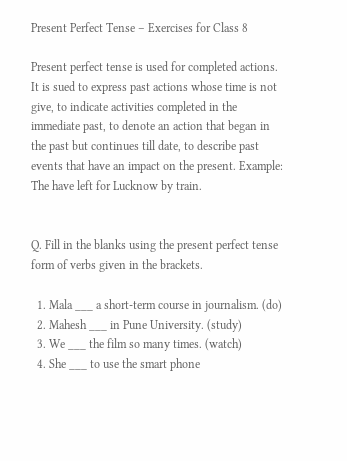Present Perfect Tense – Exercises for Class 8

Present perfect tense is used for completed actions. It is sued to express past actions whose time is not give, to indicate activities completed in the immediate past, to denote an action that began in the past but continues till date, to describe past events that have an impact on the present. Example: The have left for Lucknow by train.


Q. Fill in the blanks using the present perfect tense form of verbs given in the brackets.

  1. Mala ___ a short-term course in journalism. (do)
  2. Mahesh ___ in Pune University. (study)
  3. We ___ the film so many times. (watch)
  4. She ___ to use the smart phone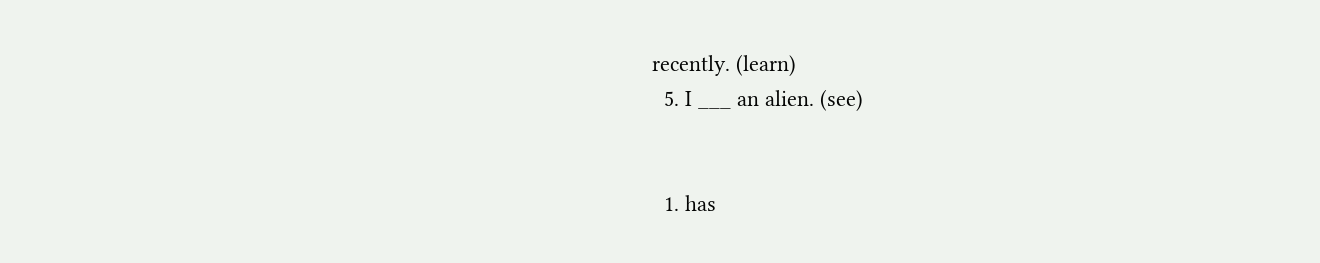recently. (learn)
  5. I ___ an alien. (see)


  1. has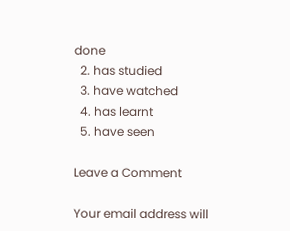done
  2. has studied
  3. have watched
  4. has learnt
  5. have seen

Leave a Comment

Your email address will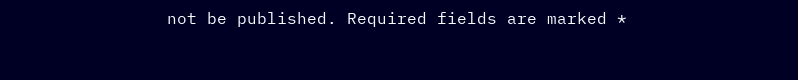not be published. Required fields are marked *